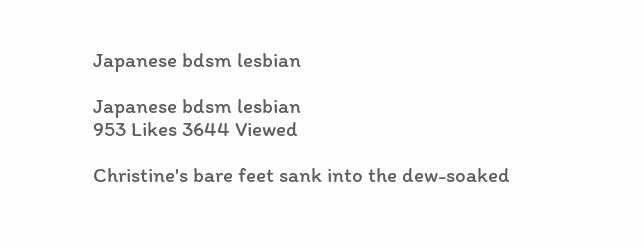Japanese bdsm lesbian

Japanese bdsm lesbian
953 Likes 3644 Viewed

Christine's bare feet sank into the dew-soaked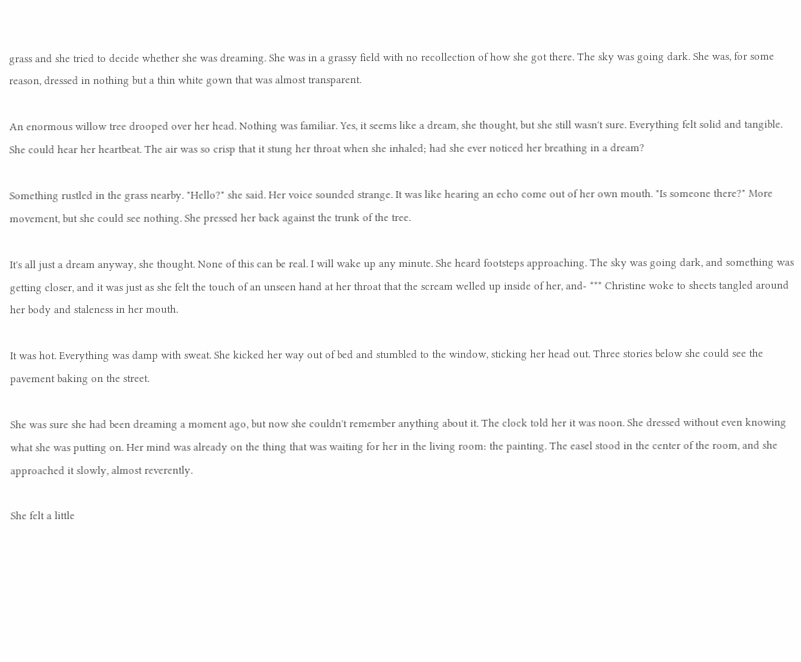grass and she tried to decide whether she was dreaming. She was in a grassy field with no recollection of how she got there. The sky was going dark. She was, for some reason, dressed in nothing but a thin white gown that was almost transparent.

An enormous willow tree drooped over her head. Nothing was familiar. Yes, it seems like a dream, she thought, but she still wasn't sure. Everything felt solid and tangible. She could hear her heartbeat. The air was so crisp that it stung her throat when she inhaled; had she ever noticed her breathing in a dream?

Something rustled in the grass nearby. "Hello?" she said. Her voice sounded strange. It was like hearing an echo come out of her own mouth. "Is someone there?" More movement, but she could see nothing. She pressed her back against the trunk of the tree.

It's all just a dream anyway, she thought. None of this can be real. I will wake up any minute. She heard footsteps approaching. The sky was going dark, and something was getting closer, and it was just as she felt the touch of an unseen hand at her throat that the scream welled up inside of her, and- *** Christine woke to sheets tangled around her body and staleness in her mouth.

It was hot. Everything was damp with sweat. She kicked her way out of bed and stumbled to the window, sticking her head out. Three stories below she could see the pavement baking on the street.

She was sure she had been dreaming a moment ago, but now she couldn't remember anything about it. The clock told her it was noon. She dressed without even knowing what she was putting on. Her mind was already on the thing that was waiting for her in the living room: the painting. The easel stood in the center of the room, and she approached it slowly, almost reverently.

She felt a little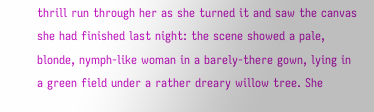thrill run through her as she turned it and saw the canvas she had finished last night: the scene showed a pale, blonde, nymph-like woman in a barely-there gown, lying in a green field under a rather dreary willow tree. She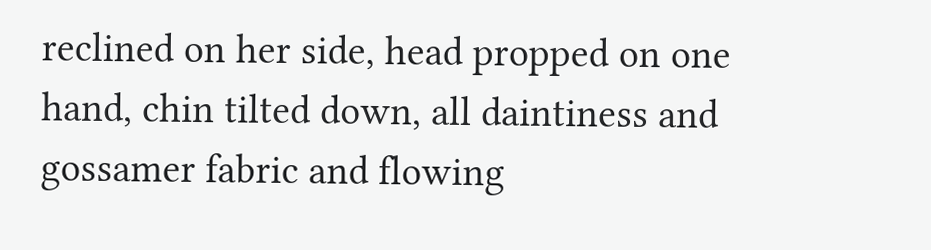reclined on her side, head propped on one hand, chin tilted down, all daintiness and gossamer fabric and flowing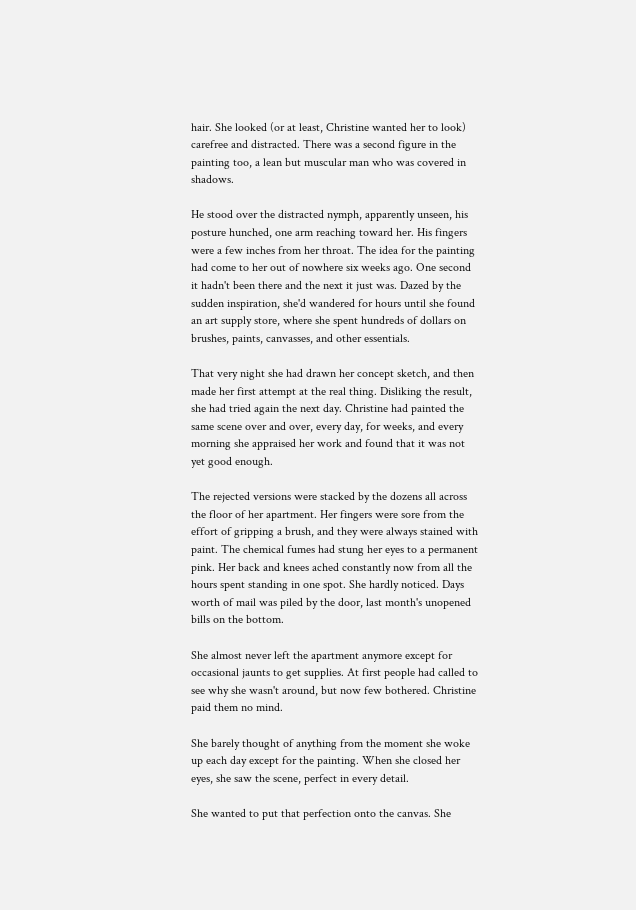hair. She looked (or at least, Christine wanted her to look) carefree and distracted. There was a second figure in the painting too, a lean but muscular man who was covered in shadows.

He stood over the distracted nymph, apparently unseen, his posture hunched, one arm reaching toward her. His fingers were a few inches from her throat. The idea for the painting had come to her out of nowhere six weeks ago. One second it hadn't been there and the next it just was. Dazed by the sudden inspiration, she'd wandered for hours until she found an art supply store, where she spent hundreds of dollars on brushes, paints, canvasses, and other essentials.

That very night she had drawn her concept sketch, and then made her first attempt at the real thing. Disliking the result, she had tried again the next day. Christine had painted the same scene over and over, every day, for weeks, and every morning she appraised her work and found that it was not yet good enough.

The rejected versions were stacked by the dozens all across the floor of her apartment. Her fingers were sore from the effort of gripping a brush, and they were always stained with paint. The chemical fumes had stung her eyes to a permanent pink. Her back and knees ached constantly now from all the hours spent standing in one spot. She hardly noticed. Days worth of mail was piled by the door, last month's unopened bills on the bottom.

She almost never left the apartment anymore except for occasional jaunts to get supplies. At first people had called to see why she wasn't around, but now few bothered. Christine paid them no mind.

She barely thought of anything from the moment she woke up each day except for the painting. When she closed her eyes, she saw the scene, perfect in every detail.

She wanted to put that perfection onto the canvas. She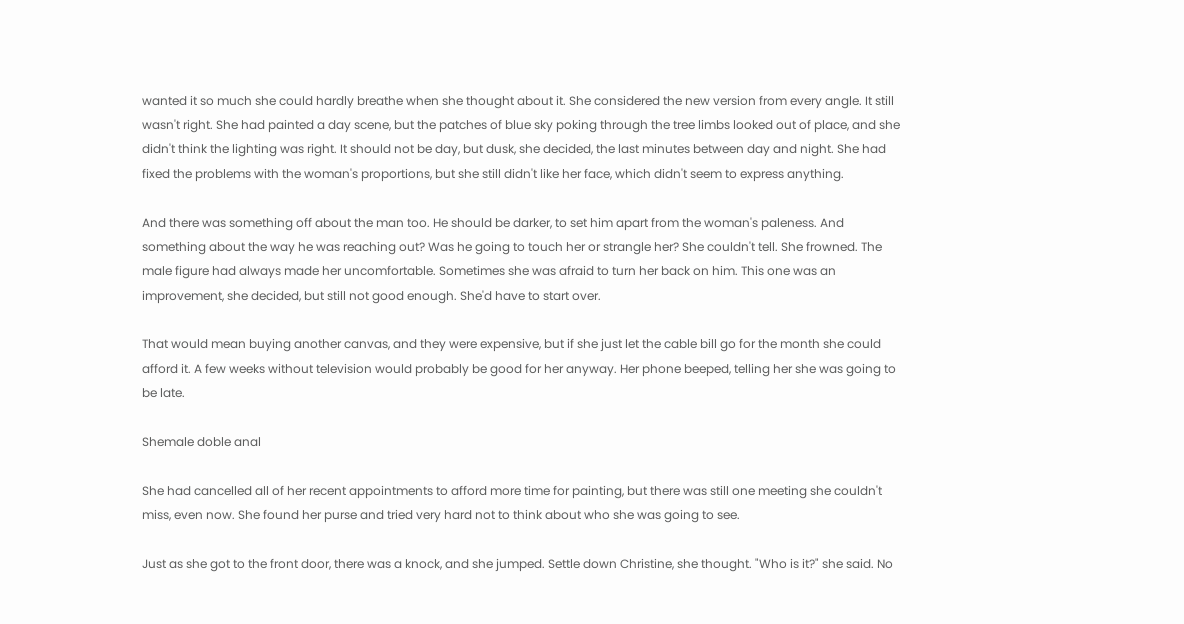wanted it so much she could hardly breathe when she thought about it. She considered the new version from every angle. It still wasn't right. She had painted a day scene, but the patches of blue sky poking through the tree limbs looked out of place, and she didn't think the lighting was right. It should not be day, but dusk, she decided, the last minutes between day and night. She had fixed the problems with the woman's proportions, but she still didn't like her face, which didn't seem to express anything.

And there was something off about the man too. He should be darker, to set him apart from the woman's paleness. And something about the way he was reaching out? Was he going to touch her or strangle her? She couldn't tell. She frowned. The male figure had always made her uncomfortable. Sometimes she was afraid to turn her back on him. This one was an improvement, she decided, but still not good enough. She'd have to start over.

That would mean buying another canvas, and they were expensive, but if she just let the cable bill go for the month she could afford it. A few weeks without television would probably be good for her anyway. Her phone beeped, telling her she was going to be late.

Shemale doble anal

She had cancelled all of her recent appointments to afford more time for painting, but there was still one meeting she couldn't miss, even now. She found her purse and tried very hard not to think about who she was going to see.

Just as she got to the front door, there was a knock, and she jumped. Settle down Christine, she thought. "Who is it?" she said. No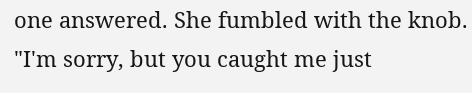one answered. She fumbled with the knob. "I'm sorry, but you caught me just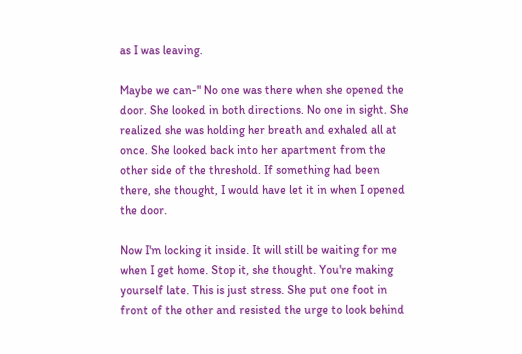as I was leaving.

Maybe we can-" No one was there when she opened the door. She looked in both directions. No one in sight. She realized she was holding her breath and exhaled all at once. She looked back into her apartment from the other side of the threshold. If something had been there, she thought, I would have let it in when I opened the door.

Now I'm locking it inside. It will still be waiting for me when I get home. Stop it, she thought. You're making yourself late. This is just stress. She put one foot in front of the other and resisted the urge to look behind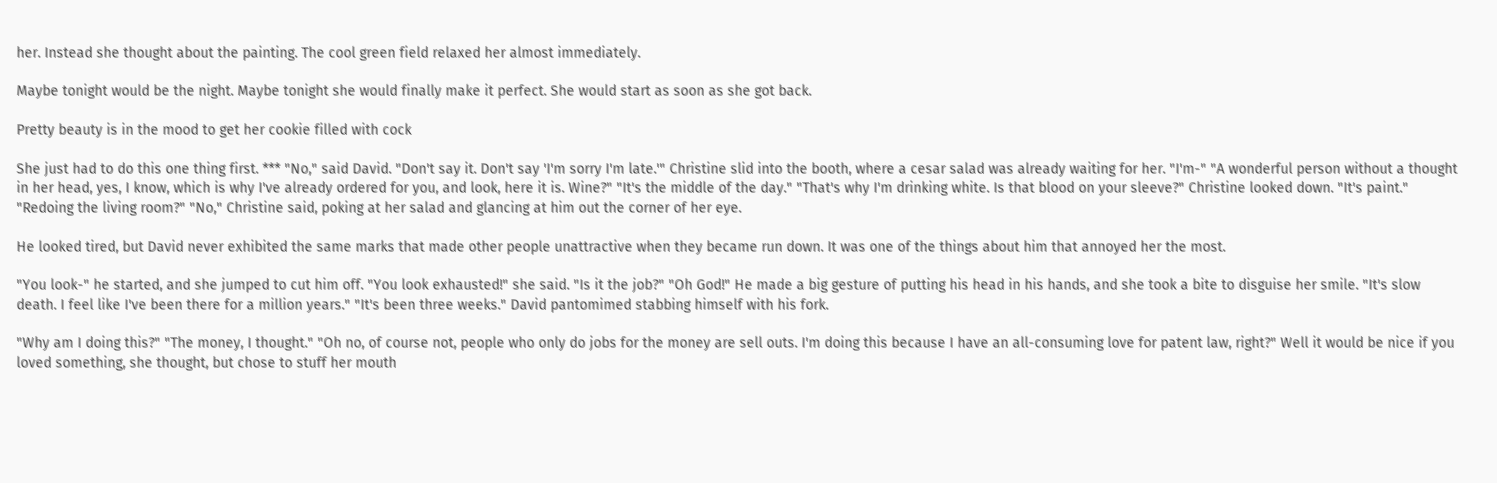her. Instead she thought about the painting. The cool green field relaxed her almost immediately.

Maybe tonight would be the night. Maybe tonight she would finally make it perfect. She would start as soon as she got back.

Pretty beauty is in the mood to get her cookie filled with cock

She just had to do this one thing first. *** "No," said David. "Don't say it. Don't say 'I'm sorry I'm late.'" Christine slid into the booth, where a cesar salad was already waiting for her. "I'm-" "A wonderful person without a thought in her head, yes, I know, which is why I've already ordered for you, and look, here it is. Wine?" "It's the middle of the day." "That's why I'm drinking white. Is that blood on your sleeve?" Christine looked down. "It's paint." "Redoing the living room?" "No," Christine said, poking at her salad and glancing at him out the corner of her eye.

He looked tired, but David never exhibited the same marks that made other people unattractive when they became run down. It was one of the things about him that annoyed her the most.

"You look-" he started, and she jumped to cut him off. "You look exhausted!" she said. "Is it the job?" "Oh God!" He made a big gesture of putting his head in his hands, and she took a bite to disguise her smile. "It's slow death. I feel like I've been there for a million years." "It's been three weeks." David pantomimed stabbing himself with his fork.

"Why am I doing this?" "The money, I thought." "Oh no, of course not, people who only do jobs for the money are sell outs. I'm doing this because I have an all-consuming love for patent law, right?" Well it would be nice if you loved something, she thought, but chose to stuff her mouth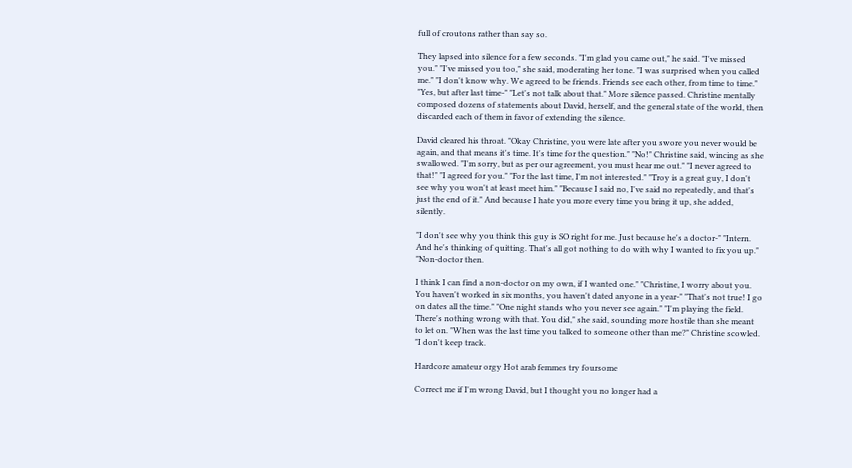full of croutons rather than say so.

They lapsed into silence for a few seconds. "I'm glad you came out," he said. "I've missed you." "I've missed you too," she said, moderating her tone. "I was surprised when you called me." "I don't know why. We agreed to be friends. Friends see each other, from time to time." "Yes, but after last time-" "Let's not talk about that." More silence passed. Christine mentally composed dozens of statements about David, herself, and the general state of the world, then discarded each of them in favor of extending the silence.

David cleared his throat. "Okay Christine, you were late after you swore you never would be again, and that means it's time. It's time for the question." "No!" Christine said, wincing as she swallowed. "I'm sorry, but as per our agreement, you must hear me out." "I never agreed to that!" "I agreed for you." "For the last time, I'm not interested." "Troy is a great guy, I don't see why you won't at least meet him." "Because I said no, I've said no repeatedly, and that's just the end of it." And because I hate you more every time you bring it up, she added, silently.

"I don't see why you think this guy is SO right for me. Just because he's a doctor-" "Intern. And he's thinking of quitting. That's all got nothing to do with why I wanted to fix you up." "Non-doctor then.

I think I can find a non-doctor on my own, if I wanted one." "Christine, I worry about you. You haven't worked in six months, you haven't dated anyone in a year-" "That's not true! I go on dates all the time." "One night stands who you never see again." "I'm playing the field. There's nothing wrong with that. You did," she said, sounding more hostile than she meant to let on. "When was the last time you talked to someone other than me?" Christine scowled. "I don't keep track.

Hardcore amateur orgy Hot arab femmes try foursome

Correct me if I'm wrong David, but I thought you no longer had a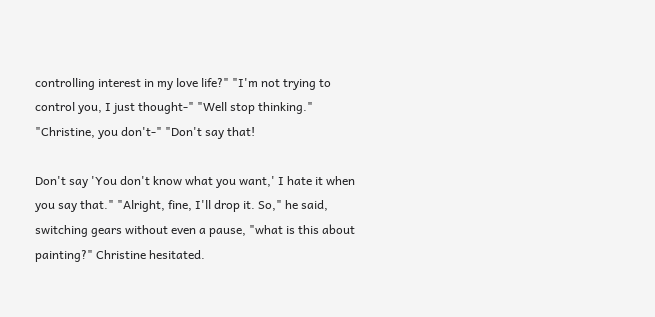controlling interest in my love life?" "I'm not trying to control you, I just thought-" "Well stop thinking." "Christine, you don't-" "Don't say that!

Don't say 'You don't know what you want,' I hate it when you say that." "Alright, fine, I'll drop it. So," he said, switching gears without even a pause, "what is this about painting?" Christine hesitated.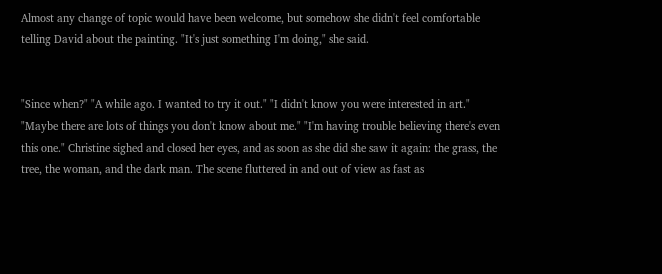Almost any change of topic would have been welcome, but somehow she didn't feel comfortable telling David about the painting. "It's just something I'm doing," she said.


"Since when?" "A while ago. I wanted to try it out." "I didn't know you were interested in art." "Maybe there are lots of things you don't know about me." "I'm having trouble believing there's even this one." Christine sighed and closed her eyes, and as soon as she did she saw it again: the grass, the tree, the woman, and the dark man. The scene fluttered in and out of view as fast as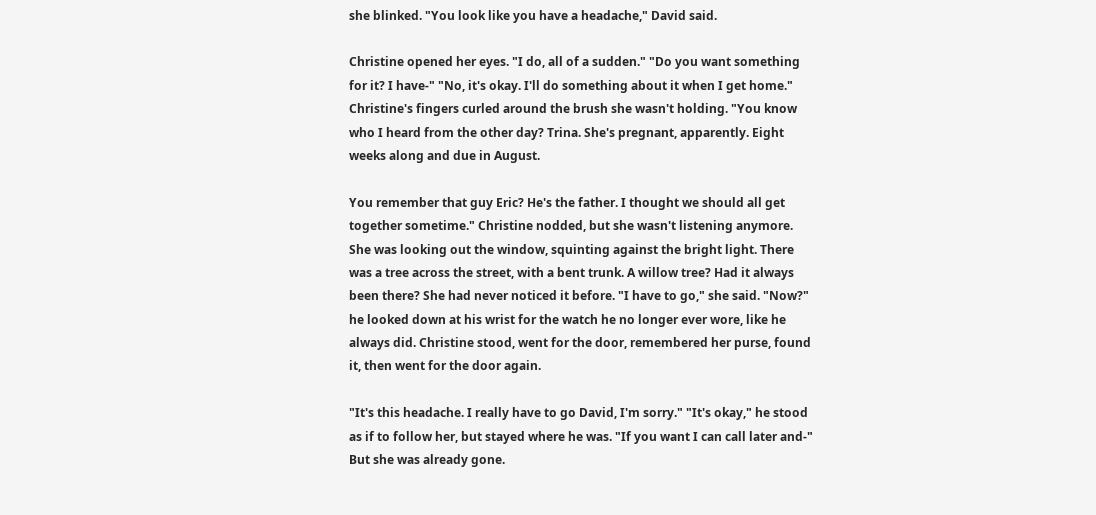she blinked. "You look like you have a headache," David said.

Christine opened her eyes. "I do, all of a sudden." "Do you want something for it? I have-" "No, it's okay. I'll do something about it when I get home." Christine's fingers curled around the brush she wasn't holding. "You know who I heard from the other day? Trina. She's pregnant, apparently. Eight weeks along and due in August.

You remember that guy Eric? He's the father. I thought we should all get together sometime." Christine nodded, but she wasn't listening anymore. She was looking out the window, squinting against the bright light. There was a tree across the street, with a bent trunk. A willow tree? Had it always been there? She had never noticed it before. "I have to go," she said. "Now?" he looked down at his wrist for the watch he no longer ever wore, like he always did. Christine stood, went for the door, remembered her purse, found it, then went for the door again.

"It's this headache. I really have to go David, I'm sorry." "It's okay," he stood as if to follow her, but stayed where he was. "If you want I can call later and-" But she was already gone.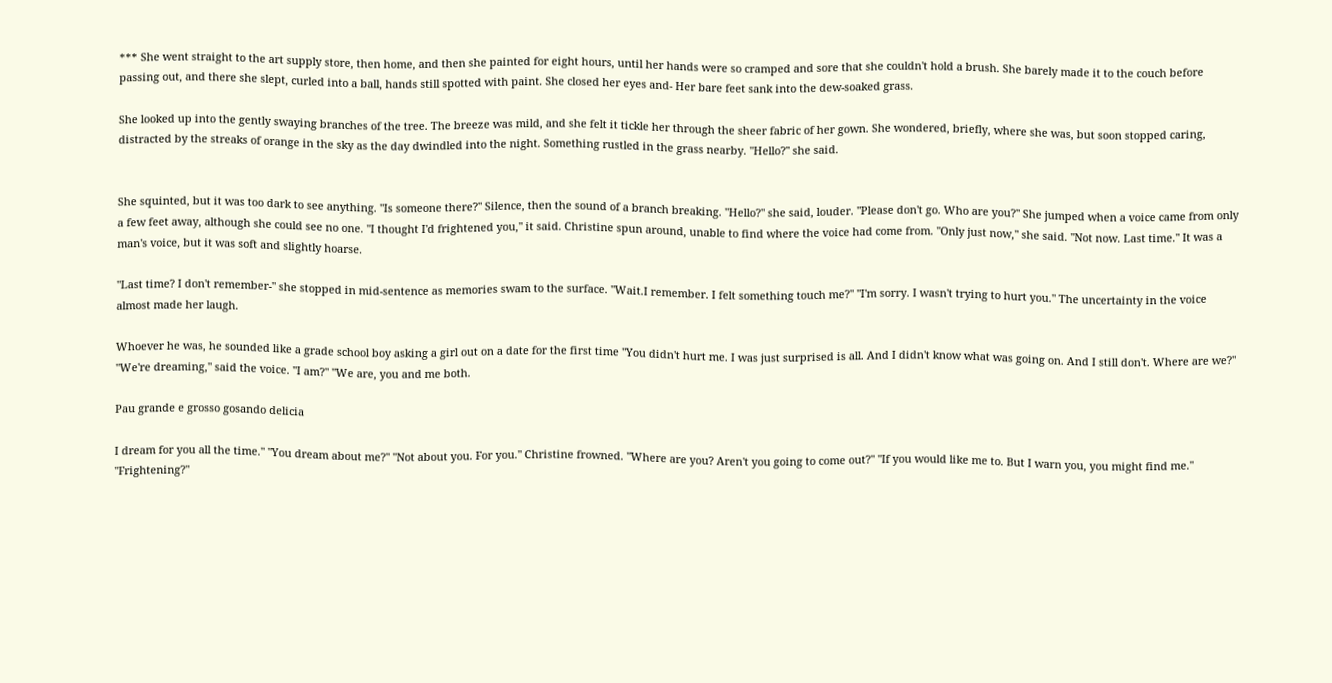*** She went straight to the art supply store, then home, and then she painted for eight hours, until her hands were so cramped and sore that she couldn't hold a brush. She barely made it to the couch before passing out, and there she slept, curled into a ball, hands still spotted with paint. She closed her eyes and- Her bare feet sank into the dew-soaked grass.

She looked up into the gently swaying branches of the tree. The breeze was mild, and she felt it tickle her through the sheer fabric of her gown. She wondered, briefly, where she was, but soon stopped caring, distracted by the streaks of orange in the sky as the day dwindled into the night. Something rustled in the grass nearby. "Hello?" she said.


She squinted, but it was too dark to see anything. "Is someone there?" Silence, then the sound of a branch breaking. "Hello?" she said, louder. "Please don't go. Who are you?" She jumped when a voice came from only a few feet away, although she could see no one. "I thought I'd frightened you," it said. Christine spun around, unable to find where the voice had come from. "Only just now," she said. "Not now. Last time." It was a man's voice, but it was soft and slightly hoarse.

"Last time? I don't remember-" she stopped in mid-sentence as memories swam to the surface. "Wait.I remember. I felt something touch me?" "I'm sorry. I wasn't trying to hurt you." The uncertainty in the voice almost made her laugh.

Whoever he was, he sounded like a grade school boy asking a girl out on a date for the first time "You didn't hurt me. I was just surprised is all. And I didn't know what was going on. And I still don't. Where are we?" "We're dreaming," said the voice. "I am?" "We are, you and me both.

Pau grande e grosso gosando delicia

I dream for you all the time." "You dream about me?" "Not about you. For you." Christine frowned. "Where are you? Aren't you going to come out?" "If you would like me to. But I warn you, you might find me." "Frightening?"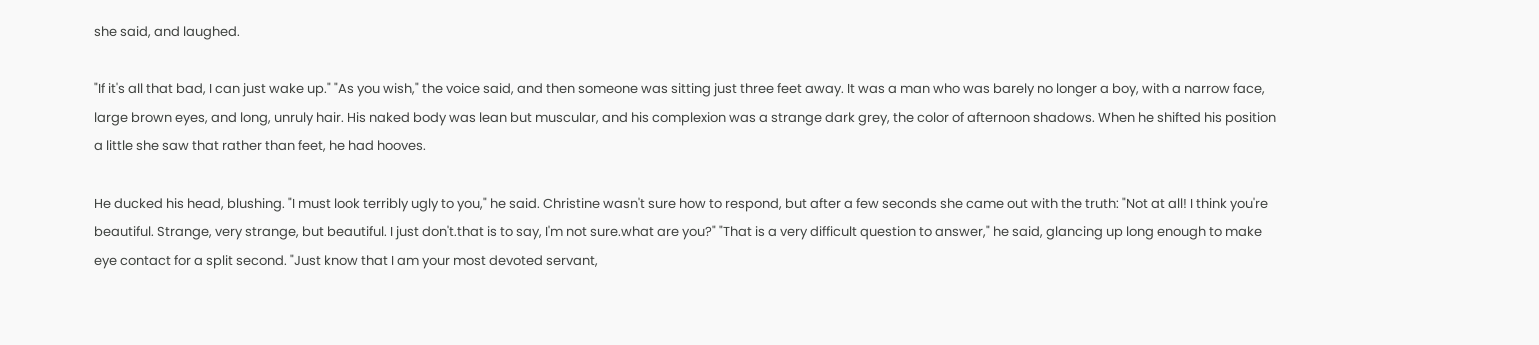she said, and laughed.

"If it's all that bad, I can just wake up." "As you wish," the voice said, and then someone was sitting just three feet away. It was a man who was barely no longer a boy, with a narrow face, large brown eyes, and long, unruly hair. His naked body was lean but muscular, and his complexion was a strange dark grey, the color of afternoon shadows. When he shifted his position a little she saw that rather than feet, he had hooves.

He ducked his head, blushing. "I must look terribly ugly to you," he said. Christine wasn't sure how to respond, but after a few seconds she came out with the truth: "Not at all! I think you're beautiful. Strange, very strange, but beautiful. I just don't.that is to say, I'm not sure.what are you?" "That is a very difficult question to answer," he said, glancing up long enough to make eye contact for a split second. "Just know that I am your most devoted servant,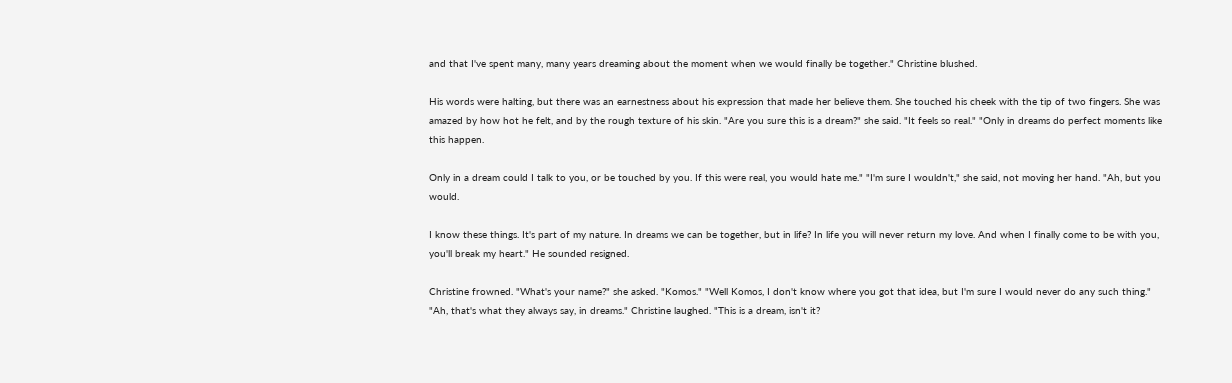and that I've spent many, many years dreaming about the moment when we would finally be together." Christine blushed.

His words were halting, but there was an earnestness about his expression that made her believe them. She touched his cheek with the tip of two fingers. She was amazed by how hot he felt, and by the rough texture of his skin. "Are you sure this is a dream?" she said. "It feels so real." "Only in dreams do perfect moments like this happen.

Only in a dream could I talk to you, or be touched by you. If this were real, you would hate me." "I'm sure I wouldn't," she said, not moving her hand. "Ah, but you would.

I know these things. It's part of my nature. In dreams we can be together, but in life? In life you will never return my love. And when I finally come to be with you, you'll break my heart." He sounded resigned.

Christine frowned. "What's your name?" she asked. "Komos." "Well Komos, I don't know where you got that idea, but I'm sure I would never do any such thing." "Ah, that's what they always say, in dreams." Christine laughed. "This is a dream, isn't it?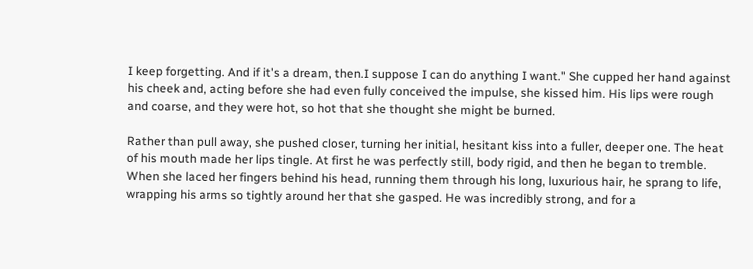I keep forgetting. And if it's a dream, then.I suppose I can do anything I want." She cupped her hand against his cheek and, acting before she had even fully conceived the impulse, she kissed him. His lips were rough and coarse, and they were hot, so hot that she thought she might be burned.

Rather than pull away, she pushed closer, turning her initial, hesitant kiss into a fuller, deeper one. The heat of his mouth made her lips tingle. At first he was perfectly still, body rigid, and then he began to tremble. When she laced her fingers behind his head, running them through his long, luxurious hair, he sprang to life, wrapping his arms so tightly around her that she gasped. He was incredibly strong, and for a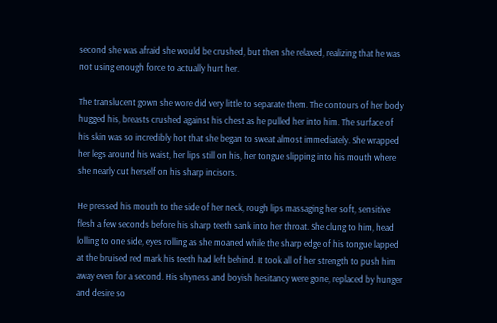second she was afraid she would be crushed, but then she relaxed, realizing that he was not using enough force to actually hurt her.

The translucent gown she wore did very little to separate them. The contours of her body hugged his, breasts crushed against his chest as he pulled her into him. The surface of his skin was so incredibly hot that she began to sweat almost immediately. She wrapped her legs around his waist, her lips still on his, her tongue slipping into his mouth where she nearly cut herself on his sharp incisors.

He pressed his mouth to the side of her neck, rough lips massaging her soft, sensitive flesh a few seconds before his sharp teeth sank into her throat. She clung to him, head lolling to one side, eyes rolling as she moaned while the sharp edge of his tongue lapped at the bruised red mark his teeth had left behind. It took all of her strength to push him away even for a second. His shyness and boyish hesitancy were gone, replaced by hunger and desire so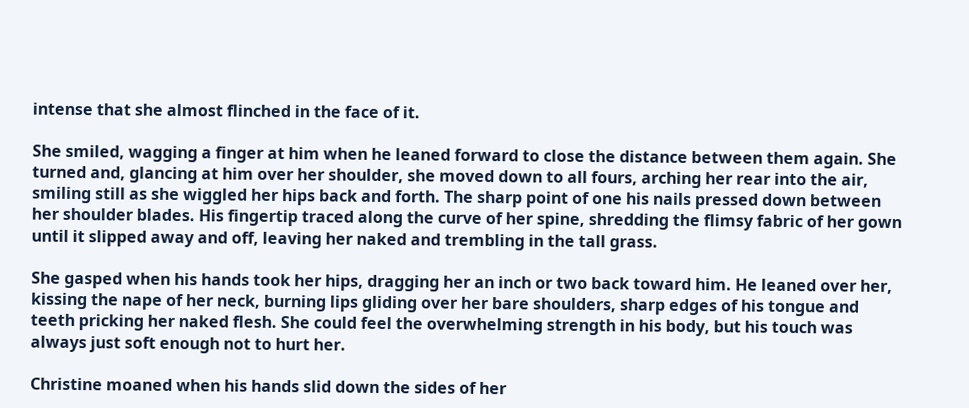intense that she almost flinched in the face of it.

She smiled, wagging a finger at him when he leaned forward to close the distance between them again. She turned and, glancing at him over her shoulder, she moved down to all fours, arching her rear into the air, smiling still as she wiggled her hips back and forth. The sharp point of one his nails pressed down between her shoulder blades. His fingertip traced along the curve of her spine, shredding the flimsy fabric of her gown until it slipped away and off, leaving her naked and trembling in the tall grass.

She gasped when his hands took her hips, dragging her an inch or two back toward him. He leaned over her, kissing the nape of her neck, burning lips gliding over her bare shoulders, sharp edges of his tongue and teeth pricking her naked flesh. She could feel the overwhelming strength in his body, but his touch was always just soft enough not to hurt her.

Christine moaned when his hands slid down the sides of her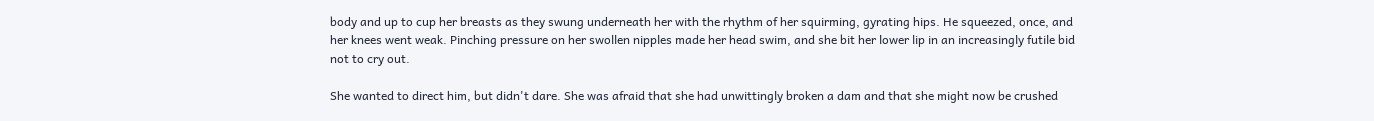body and up to cup her breasts as they swung underneath her with the rhythm of her squirming, gyrating hips. He squeezed, once, and her knees went weak. Pinching pressure on her swollen nipples made her head swim, and she bit her lower lip in an increasingly futile bid not to cry out.

She wanted to direct him, but didn't dare. She was afraid that she had unwittingly broken a dam and that she might now be crushed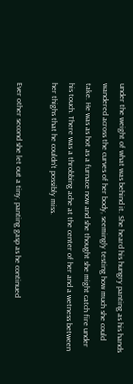under the weight of what was behind it. She heard his hungry panting as his hands wandered across the curves of her body, seemingly testing how much she could take. He was as hot as a furnace now and she thought she might catch fire under his touch. There was a throbbing ache at the center of her and a wetness between her thighs that he couldn't possibly miss.

Ever other second she let out a tiny, panting gasp as he continued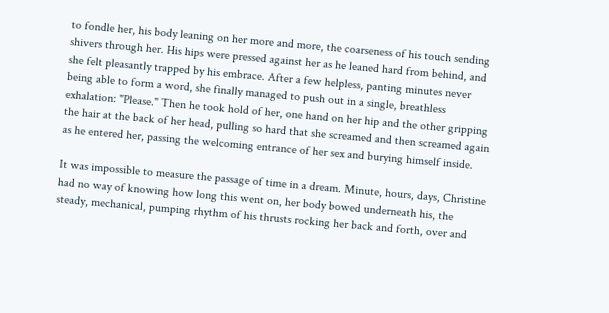to fondle her, his body leaning on her more and more, the coarseness of his touch sending shivers through her. His hips were pressed against her as he leaned hard from behind, and she felt pleasantly trapped by his embrace. After a few helpless, panting minutes never being able to form a word, she finally managed to push out in a single, breathless exhalation: "Please." Then he took hold of her, one hand on her hip and the other gripping the hair at the back of her head, pulling so hard that she screamed and then screamed again as he entered her, passing the welcoming entrance of her sex and burying himself inside.

It was impossible to measure the passage of time in a dream. Minute, hours, days, Christine had no way of knowing how long this went on, her body bowed underneath his, the steady, mechanical, pumping rhythm of his thrusts rocking her back and forth, over and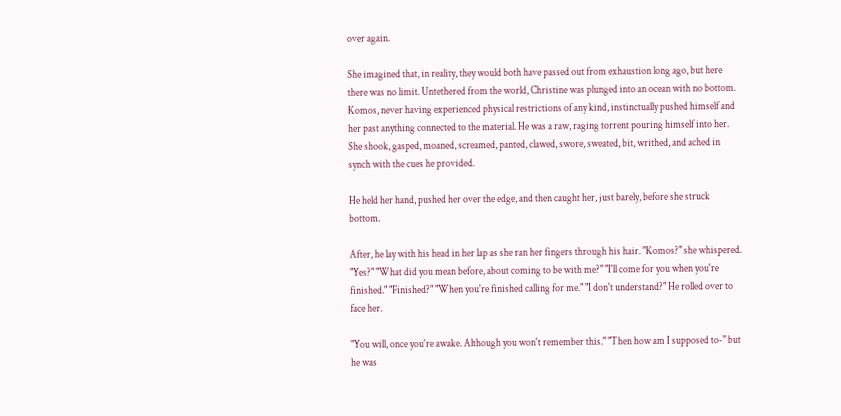over again.

She imagined that, in reality, they would both have passed out from exhaustion long ago, but here there was no limit. Untethered from the world, Christine was plunged into an ocean with no bottom. Komos, never having experienced physical restrictions of any kind, instinctually pushed himself and her past anything connected to the material. He was a raw, raging torrent pouring himself into her. She shook, gasped, moaned, screamed, panted, clawed, swore, sweated, bit, writhed, and ached in synch with the cues he provided.

He held her hand, pushed her over the edge, and then caught her, just barely, before she struck bottom.

After, he lay with his head in her lap as she ran her fingers through his hair. "Komos?" she whispered. "Yes?" "What did you mean before, about coming to be with me?" "I'll come for you when you're finished." "Finished?" "When you're finished calling for me." "I don't understand?" He rolled over to face her.

"You will, once you're awake. Although you won't remember this." "Then how am I supposed to-" but he was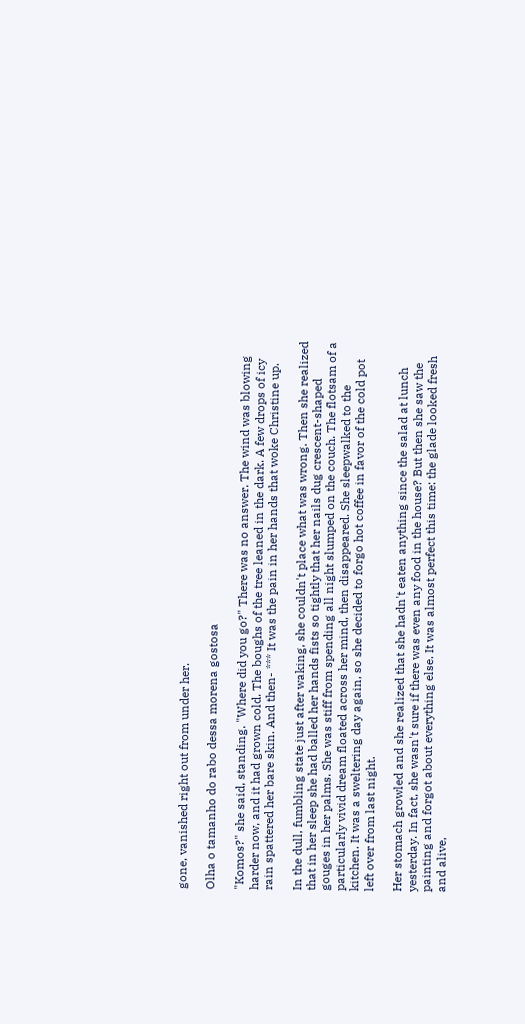gone, vanished right out from under her.

Olha o tamanho do rabo dessa morena gostosa

"Komos?" she said, standing. "Where did you go?" There was no answer. The wind was blowing harder now, and it had grown cold. The boughs of the tree leaned in the dark. A few drops of icy rain spattered her bare skin. And then- *** It was the pain in her hands that woke Christine up.

In the dull, fumbling state just after waking, she couldn't place what was wrong. Then she realized that in her sleep she had balled her hands fists so tightly that her nails dug crescent-shaped gouges in her palms. She was stiff from spending all night slumped on the couch. The flotsam of a particularly vivid dream floated across her mind, then disappeared. She sleepwalked to the kitchen. It was a sweltering day again, so she decided to forgo hot coffee in favor of the cold pot left over from last night.

Her stomach growled and she realized that she hadn't eaten anything since the salad at lunch yesterday. In fact, she wasn't sure if there was even any food in the house? But then she saw the painting and forgot about everything else. It was almost perfect this time: the glade looked fresh and alive,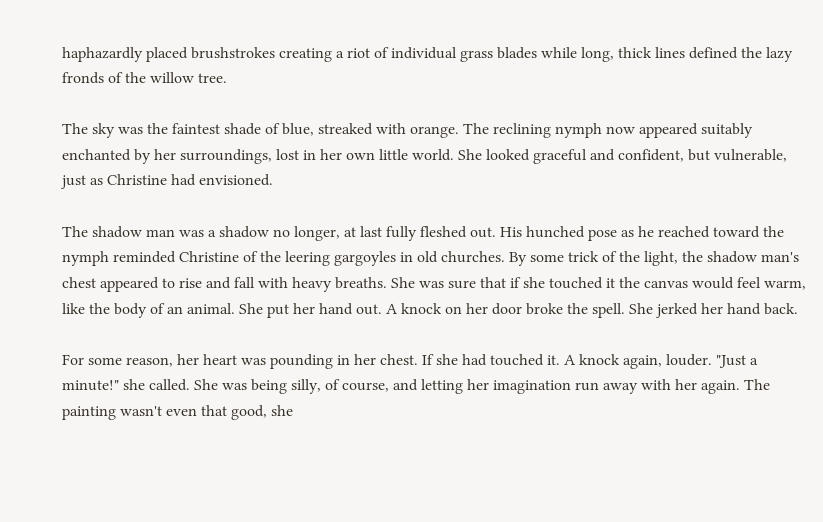haphazardly placed brushstrokes creating a riot of individual grass blades while long, thick lines defined the lazy fronds of the willow tree.

The sky was the faintest shade of blue, streaked with orange. The reclining nymph now appeared suitably enchanted by her surroundings, lost in her own little world. She looked graceful and confident, but vulnerable, just as Christine had envisioned.

The shadow man was a shadow no longer, at last fully fleshed out. His hunched pose as he reached toward the nymph reminded Christine of the leering gargoyles in old churches. By some trick of the light, the shadow man's chest appeared to rise and fall with heavy breaths. She was sure that if she touched it the canvas would feel warm, like the body of an animal. She put her hand out. A knock on her door broke the spell. She jerked her hand back.

For some reason, her heart was pounding in her chest. If she had touched it. A knock again, louder. "Just a minute!" she called. She was being silly, of course, and letting her imagination run away with her again. The painting wasn't even that good, she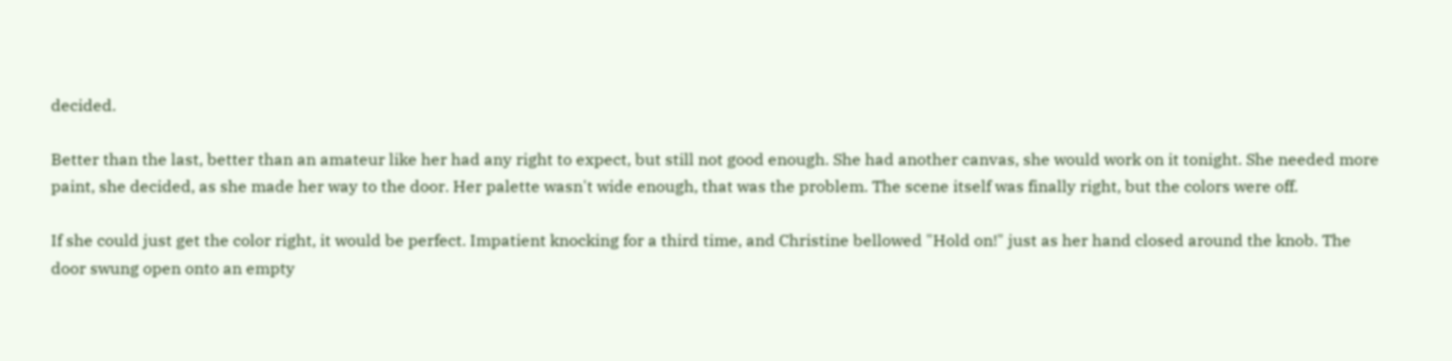decided.

Better than the last, better than an amateur like her had any right to expect, but still not good enough. She had another canvas, she would work on it tonight. She needed more paint, she decided, as she made her way to the door. Her palette wasn't wide enough, that was the problem. The scene itself was finally right, but the colors were off.

If she could just get the color right, it would be perfect. Impatient knocking for a third time, and Christine bellowed "Hold on!" just as her hand closed around the knob. The door swung open onto an empty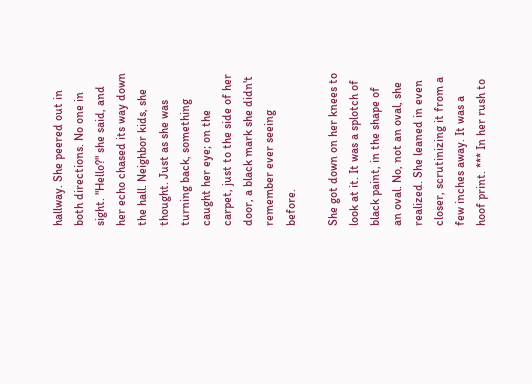hallway. She peered out in both directions. No one in sight. "Hello?" she said, and her echo chased its way down the hall. Neighbor kids, she thought. Just as she was turning back, something caught her eye; on the carpet, just to the side of her door, a black mark she didn't remember ever seeing before.

She got down on her knees to look at it. It was a splotch of black paint, in the shape of an oval. No, not an oval, she realized. She leaned in even closer, scrutinizing it from a few inches away. It was a hoof print. *** In her rush to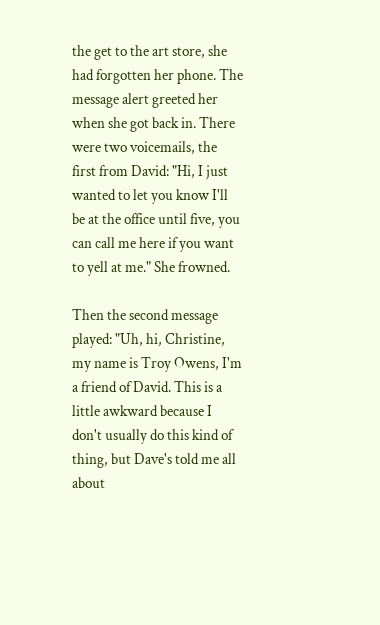the get to the art store, she had forgotten her phone. The message alert greeted her when she got back in. There were two voicemails, the first from David: "Hi, I just wanted to let you know I'll be at the office until five, you can call me here if you want to yell at me." She frowned.

Then the second message played: "Uh, hi, Christine, my name is Troy Owens, I'm a friend of David. This is a little awkward because I don't usually do this kind of thing, but Dave's told me all about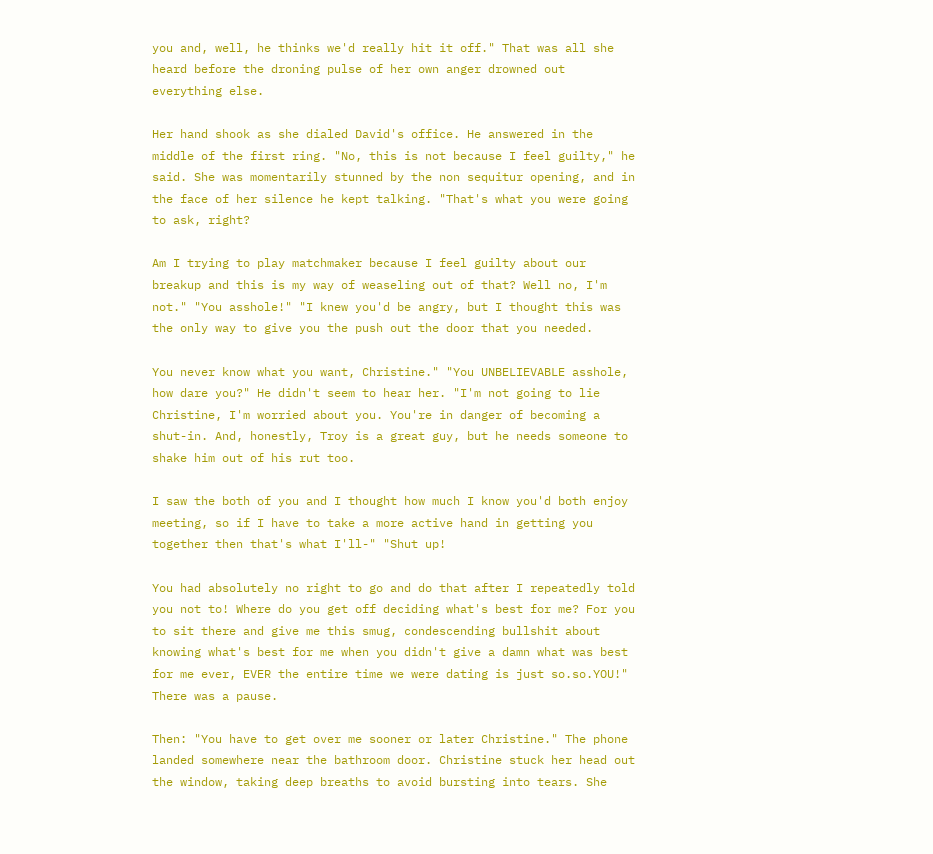you and, well, he thinks we'd really hit it off." That was all she heard before the droning pulse of her own anger drowned out everything else.

Her hand shook as she dialed David's office. He answered in the middle of the first ring. "No, this is not because I feel guilty," he said. She was momentarily stunned by the non sequitur opening, and in the face of her silence he kept talking. "That's what you were going to ask, right?

Am I trying to play matchmaker because I feel guilty about our breakup and this is my way of weaseling out of that? Well no, I'm not." "You asshole!" "I knew you'd be angry, but I thought this was the only way to give you the push out the door that you needed.

You never know what you want, Christine." "You UNBELIEVABLE asshole, how dare you?" He didn't seem to hear her. "I'm not going to lie Christine, I'm worried about you. You're in danger of becoming a shut-in. And, honestly, Troy is a great guy, but he needs someone to shake him out of his rut too.

I saw the both of you and I thought how much I know you'd both enjoy meeting, so if I have to take a more active hand in getting you together then that's what I'll-" "Shut up!

You had absolutely no right to go and do that after I repeatedly told you not to! Where do you get off deciding what's best for me? For you to sit there and give me this smug, condescending bullshit about knowing what's best for me when you didn't give a damn what was best for me ever, EVER the entire time we were dating is just so.so.YOU!" There was a pause.

Then: "You have to get over me sooner or later Christine." The phone landed somewhere near the bathroom door. Christine stuck her head out the window, taking deep breaths to avoid bursting into tears. She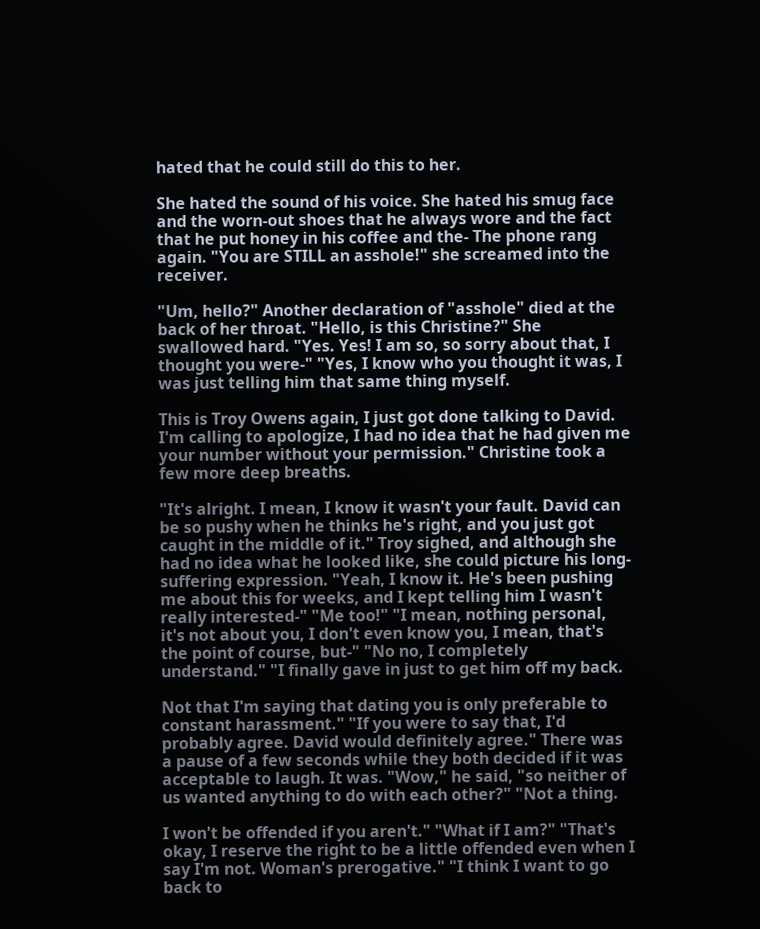hated that he could still do this to her.

She hated the sound of his voice. She hated his smug face and the worn-out shoes that he always wore and the fact that he put honey in his coffee and the- The phone rang again. "You are STILL an asshole!" she screamed into the receiver.

"Um, hello?" Another declaration of "asshole" died at the back of her throat. "Hello, is this Christine?" She swallowed hard. "Yes. Yes! I am so, so sorry about that, I thought you were-" "Yes, I know who you thought it was, I was just telling him that same thing myself.

This is Troy Owens again, I just got done talking to David. I'm calling to apologize, I had no idea that he had given me your number without your permission." Christine took a few more deep breaths.

"It's alright. I mean, I know it wasn't your fault. David can be so pushy when he thinks he's right, and you just got caught in the middle of it." Troy sighed, and although she had no idea what he looked like, she could picture his long-suffering expression. "Yeah, I know it. He's been pushing me about this for weeks, and I kept telling him I wasn't really interested-" "Me too!" "I mean, nothing personal, it's not about you, I don't even know you, I mean, that's the point of course, but-" "No no, I completely understand." "I finally gave in just to get him off my back.

Not that I'm saying that dating you is only preferable to constant harassment." "If you were to say that, I'd probably agree. David would definitely agree." There was a pause of a few seconds while they both decided if it was acceptable to laugh. It was. "Wow," he said, "so neither of us wanted anything to do with each other?" "Not a thing.

I won't be offended if you aren't." "What if I am?" "That's okay, I reserve the right to be a little offended even when I say I'm not. Woman's prerogative." "I think I want to go back to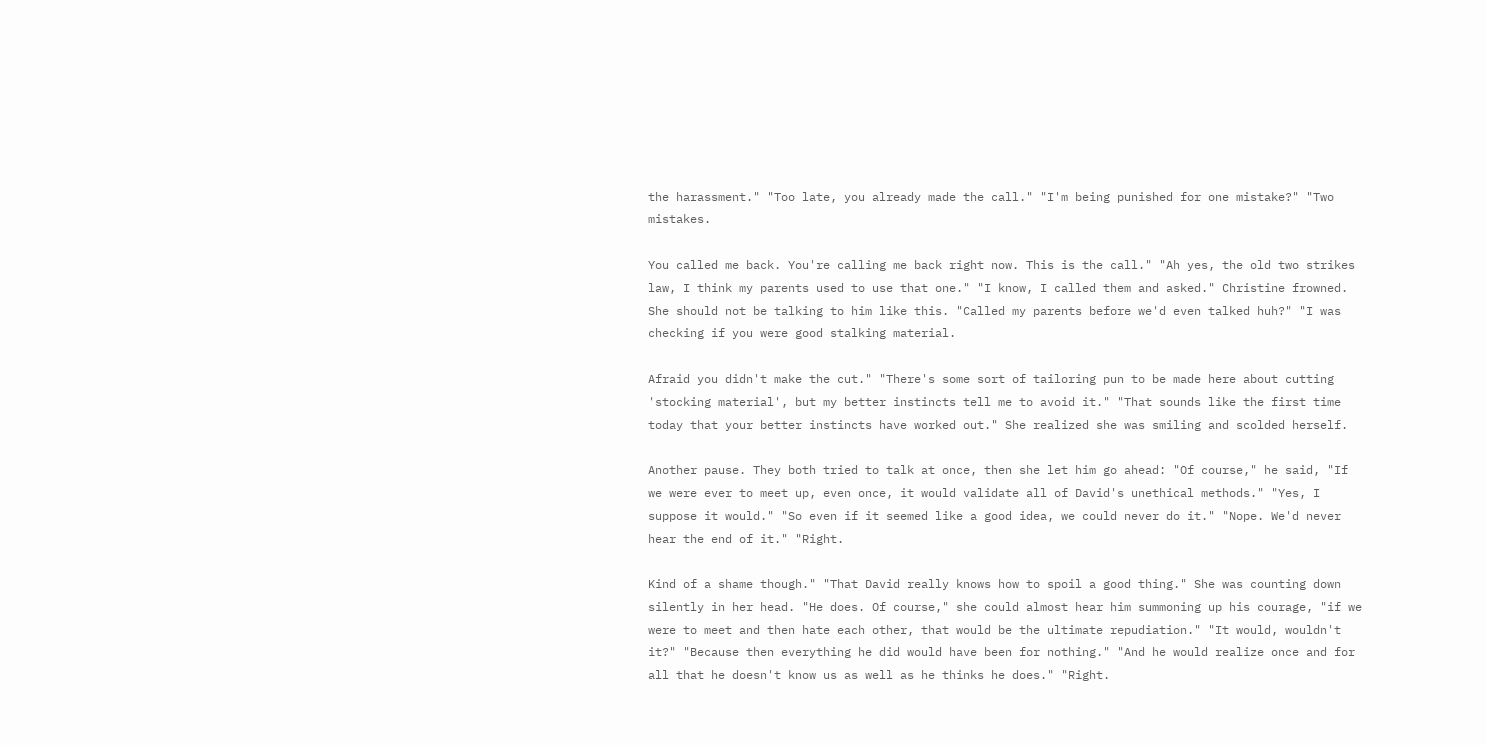the harassment." "Too late, you already made the call." "I'm being punished for one mistake?" "Two mistakes.

You called me back. You're calling me back right now. This is the call." "Ah yes, the old two strikes law, I think my parents used to use that one." "I know, I called them and asked." Christine frowned. She should not be talking to him like this. "Called my parents before we'd even talked huh?" "I was checking if you were good stalking material.

Afraid you didn't make the cut." "There's some sort of tailoring pun to be made here about cutting 'stocking material', but my better instincts tell me to avoid it." "That sounds like the first time today that your better instincts have worked out." She realized she was smiling and scolded herself.

Another pause. They both tried to talk at once, then she let him go ahead: "Of course," he said, "If we were ever to meet up, even once, it would validate all of David's unethical methods." "Yes, I suppose it would." "So even if it seemed like a good idea, we could never do it." "Nope. We'd never hear the end of it." "Right.

Kind of a shame though." "That David really knows how to spoil a good thing." She was counting down silently in her head. "He does. Of course," she could almost hear him summoning up his courage, "if we were to meet and then hate each other, that would be the ultimate repudiation." "It would, wouldn't it?" "Because then everything he did would have been for nothing." "And he would realize once and for all that he doesn't know us as well as he thinks he does." "Right.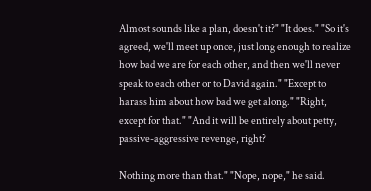Almost sounds like a plan, doesn't it?" "It does." "So it's agreed, we'll meet up once, just long enough to realize how bad we are for each other, and then we'll never speak to each other or to David again." "Except to harass him about how bad we get along." "Right, except for that." "And it will be entirely about petty, passive-aggressive revenge, right?

Nothing more than that." "Nope, nope," he said.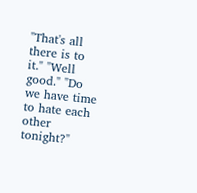"That's all there is to it." "Well good." "Do we have time to hate each other tonight?"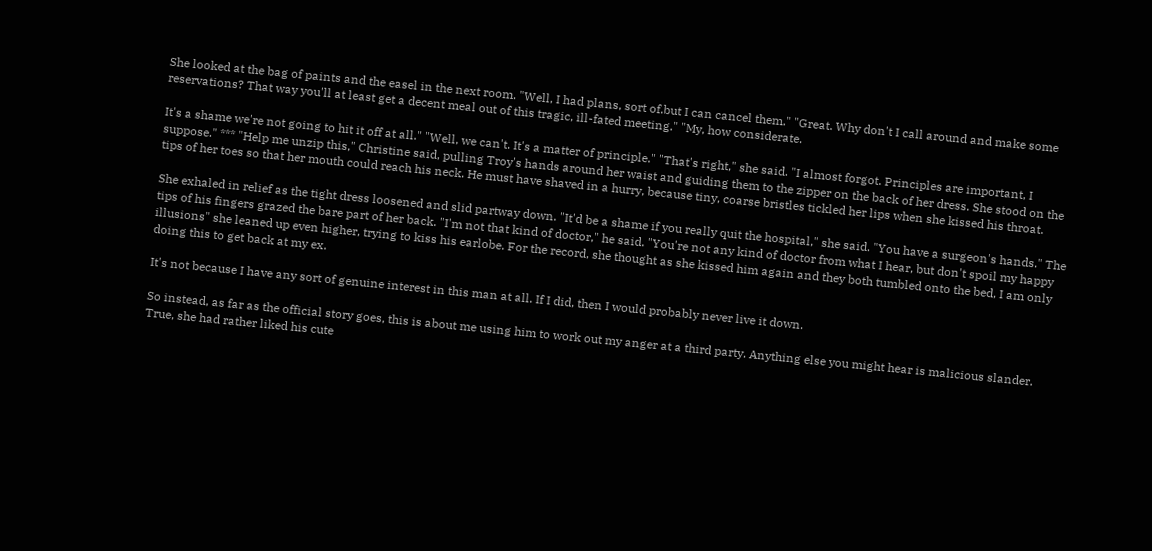She looked at the bag of paints and the easel in the next room. "Well, I had plans, sort of.but I can cancel them." "Great. Why don't I call around and make some reservations? That way you'll at least get a decent meal out of this tragic, ill-fated meeting." "My, how considerate.

It's a shame we're not going to hit it off at all." "Well, we can't. It's a matter of principle." "That's right," she said. "I almost forgot. Principles are important, I suppose." *** "Help me unzip this," Christine said, pulling Troy's hands around her waist and guiding them to the zipper on the back of her dress. She stood on the tips of her toes so that her mouth could reach his neck. He must have shaved in a hurry, because tiny, coarse bristles tickled her lips when she kissed his throat.

She exhaled in relief as the tight dress loosened and slid partway down. "It'd be a shame if you really quit the hospital," she said. "You have a surgeon's hands." The tips of his fingers grazed the bare part of her back. "I'm not that kind of doctor," he said. "You're not any kind of doctor from what I hear, but don't spoil my happy illusions" she leaned up even higher, trying to kiss his earlobe. For the record, she thought as she kissed him again and they both tumbled onto the bed, I am only doing this to get back at my ex.

It's not because I have any sort of genuine interest in this man at all. If I did, then I would probably never live it down.

So instead, as far as the official story goes, this is about me using him to work out my anger at a third party. Anything else you might hear is malicious slander. True, she had rather liked his cute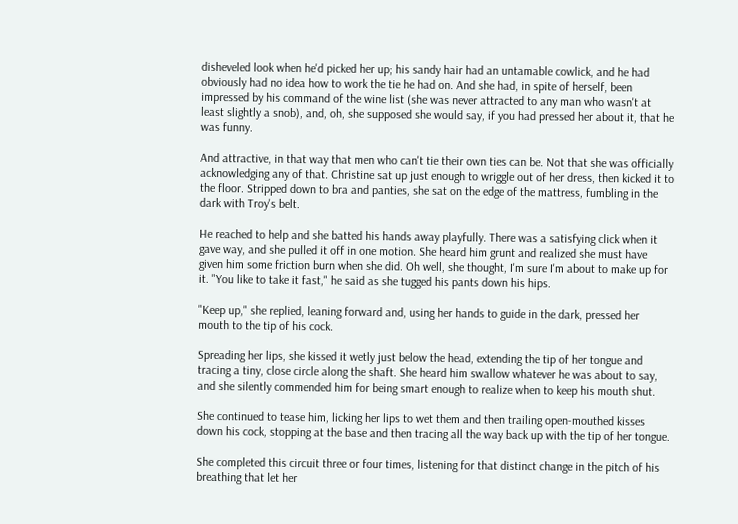disheveled look when he'd picked her up; his sandy hair had an untamable cowlick, and he had obviously had no idea how to work the tie he had on. And she had, in spite of herself, been impressed by his command of the wine list (she was never attracted to any man who wasn't at least slightly a snob), and, oh, she supposed she would say, if you had pressed her about it, that he was funny.

And attractive, in that way that men who can't tie their own ties can be. Not that she was officially acknowledging any of that. Christine sat up just enough to wriggle out of her dress, then kicked it to the floor. Stripped down to bra and panties, she sat on the edge of the mattress, fumbling in the dark with Troy's belt.

He reached to help and she batted his hands away playfully. There was a satisfying click when it gave way, and she pulled it off in one motion. She heard him grunt and realized she must have given him some friction burn when she did. Oh well, she thought, I'm sure I'm about to make up for it. "You like to take it fast," he said as she tugged his pants down his hips.

"Keep up," she replied, leaning forward and, using her hands to guide in the dark, pressed her mouth to the tip of his cock.

Spreading her lips, she kissed it wetly just below the head, extending the tip of her tongue and tracing a tiny, close circle along the shaft. She heard him swallow whatever he was about to say, and she silently commended him for being smart enough to realize when to keep his mouth shut.

She continued to tease him, licking her lips to wet them and then trailing open-mouthed kisses down his cock, stopping at the base and then tracing all the way back up with the tip of her tongue.

She completed this circuit three or four times, listening for that distinct change in the pitch of his breathing that let her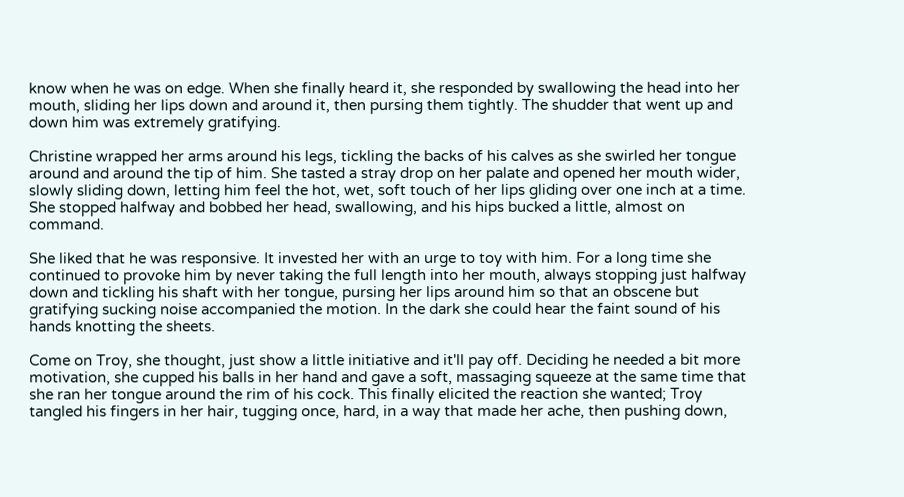know when he was on edge. When she finally heard it, she responded by swallowing the head into her mouth, sliding her lips down and around it, then pursing them tightly. The shudder that went up and down him was extremely gratifying.

Christine wrapped her arms around his legs, tickling the backs of his calves as she swirled her tongue around and around the tip of him. She tasted a stray drop on her palate and opened her mouth wider, slowly sliding down, letting him feel the hot, wet, soft touch of her lips gliding over one inch at a time. She stopped halfway and bobbed her head, swallowing, and his hips bucked a little, almost on command.

She liked that he was responsive. It invested her with an urge to toy with him. For a long time she continued to provoke him by never taking the full length into her mouth, always stopping just halfway down and tickling his shaft with her tongue, pursing her lips around him so that an obscene but gratifying sucking noise accompanied the motion. In the dark she could hear the faint sound of his hands knotting the sheets.

Come on Troy, she thought, just show a little initiative and it'll pay off. Deciding he needed a bit more motivation, she cupped his balls in her hand and gave a soft, massaging squeeze at the same time that she ran her tongue around the rim of his cock. This finally elicited the reaction she wanted; Troy tangled his fingers in her hair, tugging once, hard, in a way that made her ache, then pushing down,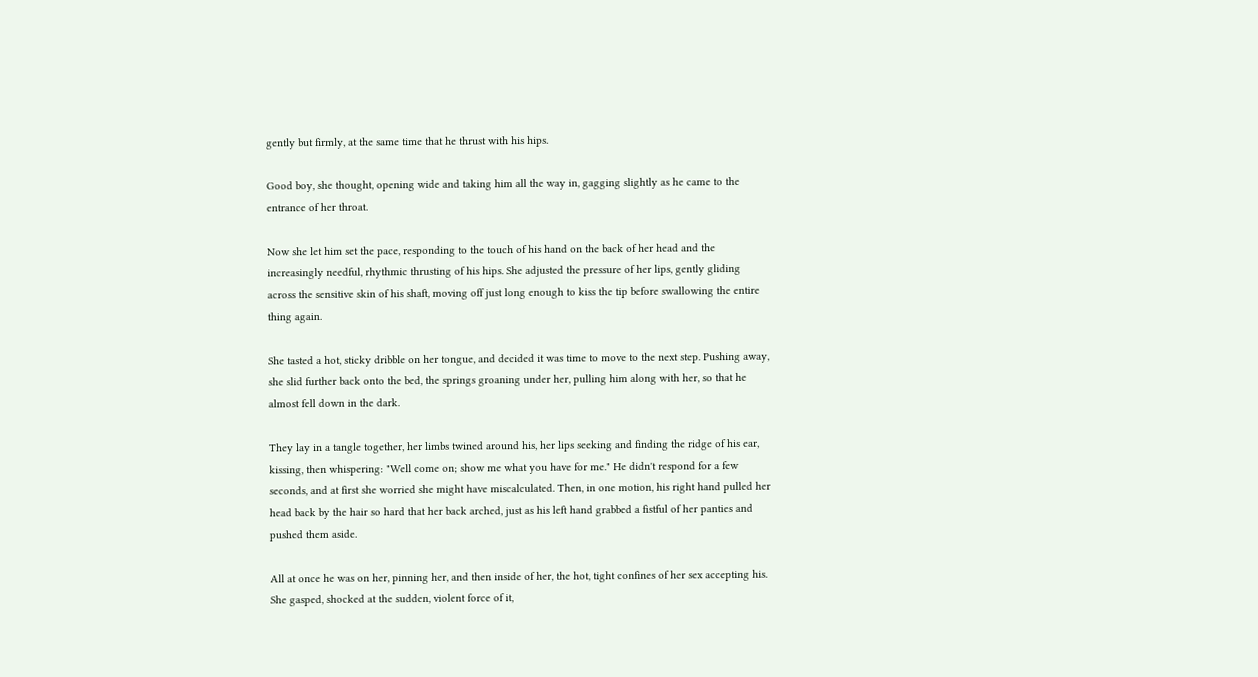gently but firmly, at the same time that he thrust with his hips.

Good boy, she thought, opening wide and taking him all the way in, gagging slightly as he came to the entrance of her throat.

Now she let him set the pace, responding to the touch of his hand on the back of her head and the increasingly needful, rhythmic thrusting of his hips. She adjusted the pressure of her lips, gently gliding across the sensitive skin of his shaft, moving off just long enough to kiss the tip before swallowing the entire thing again.

She tasted a hot, sticky dribble on her tongue, and decided it was time to move to the next step. Pushing away, she slid further back onto the bed, the springs groaning under her, pulling him along with her, so that he almost fell down in the dark.

They lay in a tangle together, her limbs twined around his, her lips seeking and finding the ridge of his ear, kissing, then whispering: "Well come on; show me what you have for me." He didn't respond for a few seconds, and at first she worried she might have miscalculated. Then, in one motion, his right hand pulled her head back by the hair so hard that her back arched, just as his left hand grabbed a fistful of her panties and pushed them aside.

All at once he was on her, pinning her, and then inside of her, the hot, tight confines of her sex accepting his. She gasped, shocked at the sudden, violent force of it,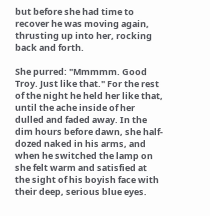but before she had time to recover he was moving again, thrusting up into her, rocking back and forth.

She purred: "Mmmmm. Good Troy. Just like that." For the rest of the night he held her like that, until the ache inside of her dulled and faded away. In the dim hours before dawn, she half-dozed naked in his arms, and when he switched the lamp on she felt warm and satisfied at the sight of his boyish face with their deep, serious blue eyes.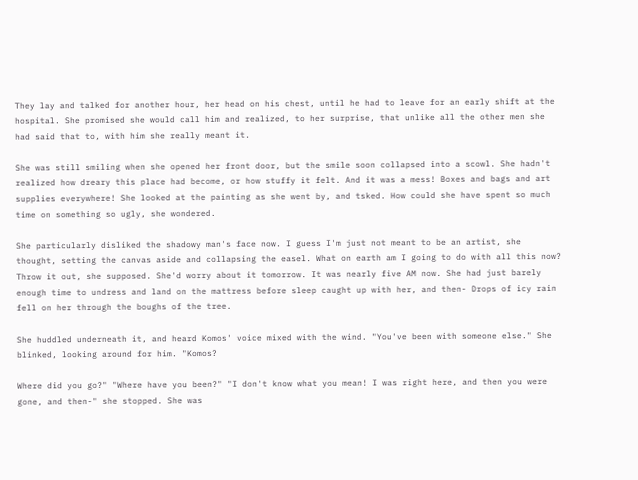They lay and talked for another hour, her head on his chest, until he had to leave for an early shift at the hospital. She promised she would call him and realized, to her surprise, that unlike all the other men she had said that to, with him she really meant it.

She was still smiling when she opened her front door, but the smile soon collapsed into a scowl. She hadn't realized how dreary this place had become, or how stuffy it felt. And it was a mess! Boxes and bags and art supplies everywhere! She looked at the painting as she went by, and tsked. How could she have spent so much time on something so ugly, she wondered.

She particularly disliked the shadowy man's face now. I guess I'm just not meant to be an artist, she thought, setting the canvas aside and collapsing the easel. What on earth am I going to do with all this now? Throw it out, she supposed. She'd worry about it tomorrow. It was nearly five AM now. She had just barely enough time to undress and land on the mattress before sleep caught up with her, and then- Drops of icy rain fell on her through the boughs of the tree.

She huddled underneath it, and heard Komos' voice mixed with the wind. "You've been with someone else." She blinked, looking around for him. "Komos?

Where did you go?" "Where have you been?" "I don't know what you mean! I was right here, and then you were gone, and then-" she stopped. She was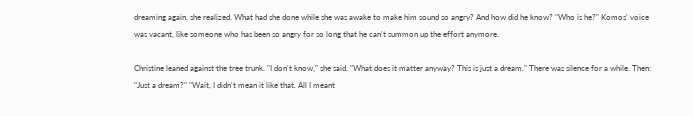dreaming again, she realized. What had she done while she was awake to make him sound so angry? And how did he know? "Who is he?" Komos' voice was vacant, like someone who has been so angry for so long that he can't summon up the effort anymore.

Christine leaned against the tree trunk. "I don't know," she said. "What does it matter anyway? This is just a dream." There was silence for a while. Then: "Just a dream?" "Wait, I didn't mean it like that. All I meant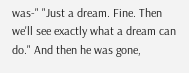was-" "Just a dream. Fine. Then we'll see exactly what a dream can do." And then he was gone,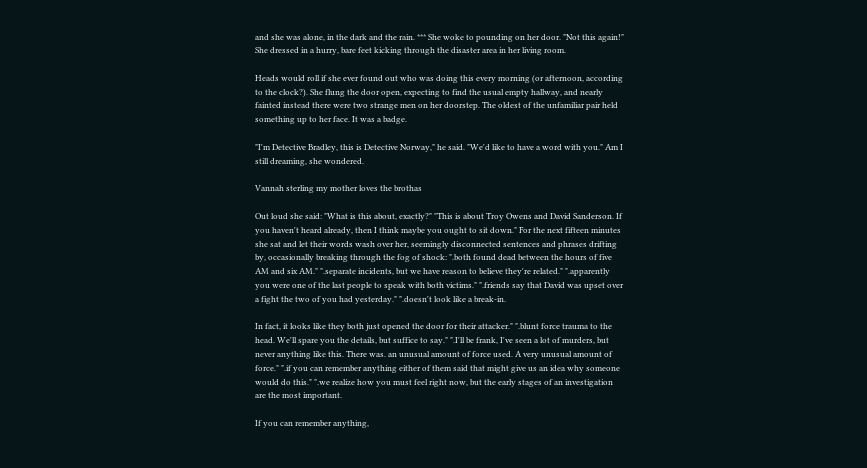and she was alone, in the dark and the rain. *** She woke to pounding on her door. "Not this again!" She dressed in a hurry, bare feet kicking through the disaster area in her living room.

Heads would roll if she ever found out who was doing this every morning (or afternoon, according to the clock?). She flung the door open, expecting to find the usual empty hallway, and nearly fainted instead there were two strange men on her doorstep. The oldest of the unfamiliar pair held something up to her face. It was a badge.

"I'm Detective Bradley, this is Detective Norway," he said. "We'd like to have a word with you." Am I still dreaming, she wondered.

Vannah sterling my mother loves the brothas

Out loud she said: "What is this about, exactly?" "This is about Troy Owens and David Sanderson. If you haven't heard already, then I think maybe you ought to sit down." For the next fifteen minutes she sat and let their words wash over her, seemingly disconnected sentences and phrases drifting by, occasionally breaking through the fog of shock: ".both found dead between the hours of five AM and six AM." ".separate incidents, but we have reason to believe they're related." ".apparently you were one of the last people to speak with both victims." ".friends say that David was upset over a fight the two of you had yesterday." ".doesn't look like a break-in.

In fact, it looks like they both just opened the door for their attacker." ".blunt force trauma to the head. We'll spare you the details, but suffice to say." ".I'll be frank, I've seen a lot of murders, but never anything like this. There was. an unusual amount of force used. A very unusual amount of force." ".if you can remember anything either of them said that might give us an idea why someone would do this." ".we realize how you must feel right now, but the early stages of an investigation are the most important.

If you can remember anything,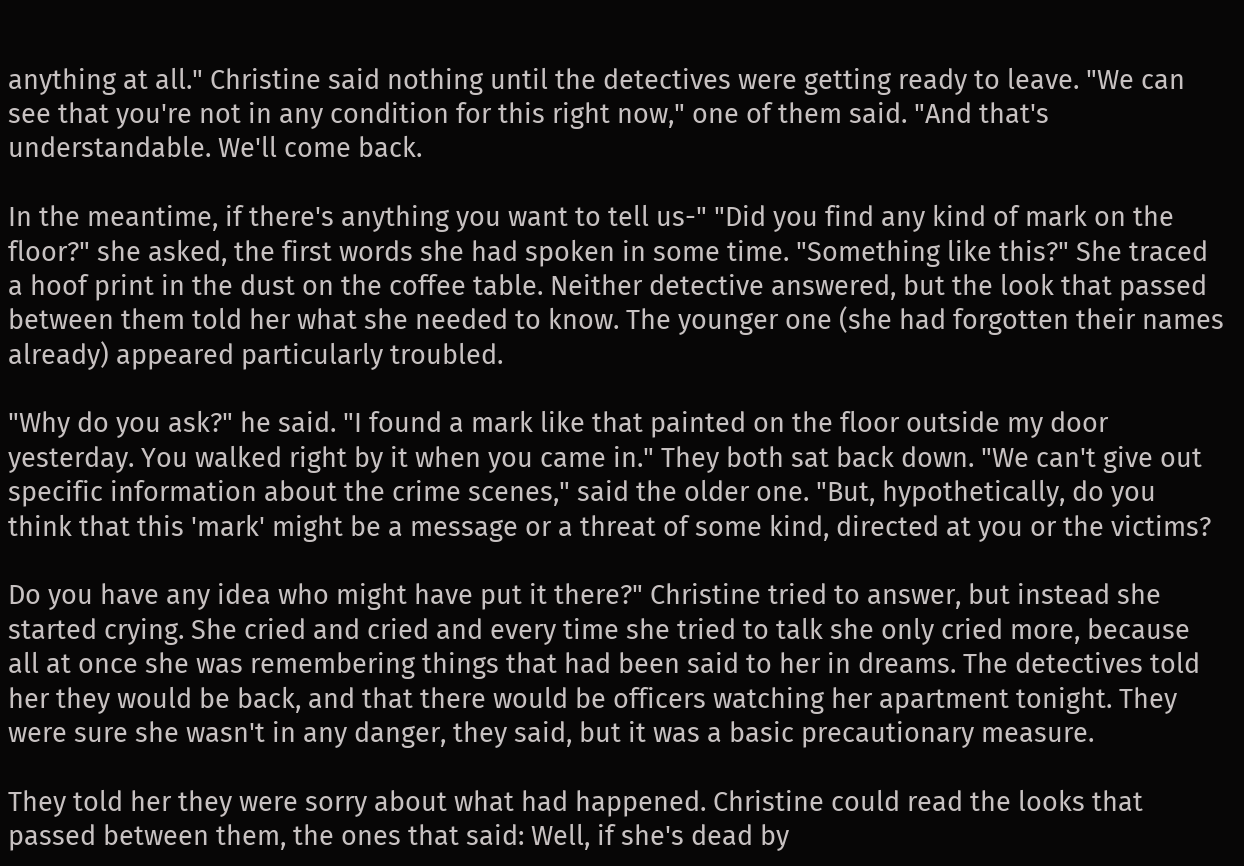anything at all." Christine said nothing until the detectives were getting ready to leave. "We can see that you're not in any condition for this right now," one of them said. "And that's understandable. We'll come back.

In the meantime, if there's anything you want to tell us-" "Did you find any kind of mark on the floor?" she asked, the first words she had spoken in some time. "Something like this?" She traced a hoof print in the dust on the coffee table. Neither detective answered, but the look that passed between them told her what she needed to know. The younger one (she had forgotten their names already) appeared particularly troubled.

"Why do you ask?" he said. "I found a mark like that painted on the floor outside my door yesterday. You walked right by it when you came in." They both sat back down. "We can't give out specific information about the crime scenes," said the older one. "But, hypothetically, do you think that this 'mark' might be a message or a threat of some kind, directed at you or the victims?

Do you have any idea who might have put it there?" Christine tried to answer, but instead she started crying. She cried and cried and every time she tried to talk she only cried more, because all at once she was remembering things that had been said to her in dreams. The detectives told her they would be back, and that there would be officers watching her apartment tonight. They were sure she wasn't in any danger, they said, but it was a basic precautionary measure.

They told her they were sorry about what had happened. Christine could read the looks that passed between them, the ones that said: Well, if she's dead by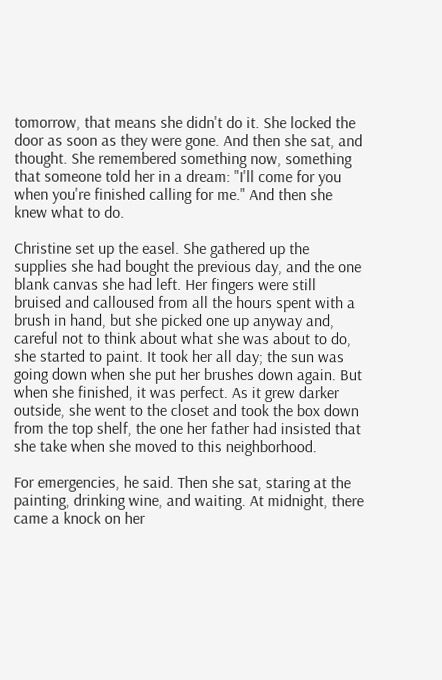tomorrow, that means she didn't do it. She locked the door as soon as they were gone. And then she sat, and thought. She remembered something now, something that someone told her in a dream: "I'll come for you when you're finished calling for me." And then she knew what to do.

Christine set up the easel. She gathered up the supplies she had bought the previous day, and the one blank canvas she had left. Her fingers were still bruised and calloused from all the hours spent with a brush in hand, but she picked one up anyway and, careful not to think about what she was about to do, she started to paint. It took her all day; the sun was going down when she put her brushes down again. But when she finished, it was perfect. As it grew darker outside, she went to the closet and took the box down from the top shelf, the one her father had insisted that she take when she moved to this neighborhood.

For emergencies, he said. Then she sat, staring at the painting, drinking wine, and waiting. At midnight, there came a knock on her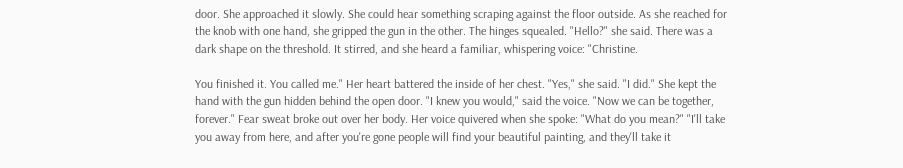door. She approached it slowly. She could hear something scraping against the floor outside. As she reached for the knob with one hand, she gripped the gun in the other. The hinges squealed. "Hello?" she said. There was a dark shape on the threshold. It stirred, and she heard a familiar, whispering voice: "Christine.

You finished it. You called me." Her heart battered the inside of her chest. "Yes," she said. "I did." She kept the hand with the gun hidden behind the open door. "I knew you would," said the voice. "Now we can be together, forever." Fear sweat broke out over her body. Her voice quivered when she spoke: "What do you mean?" "I'll take you away from here, and after you're gone people will find your beautiful painting, and they'll take it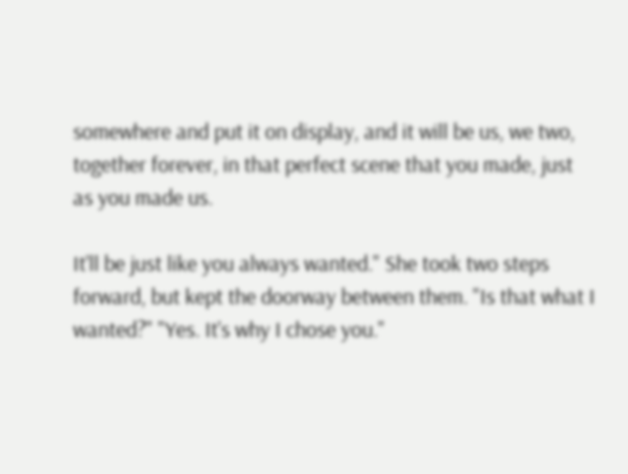somewhere and put it on display, and it will be us, we two, together forever, in that perfect scene that you made, just as you made us.

It'll be just like you always wanted." She took two steps forward, but kept the doorway between them. "Is that what I wanted?" "Yes. It's why I chose you."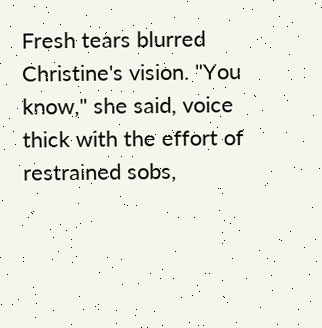Fresh tears blurred Christine's vision. "You know," she said, voice thick with the effort of restrained sobs,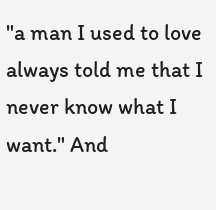"a man I used to love always told me that I never know what I want." And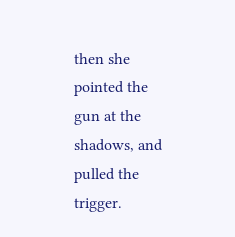then she pointed the gun at the shadows, and pulled the trigger.